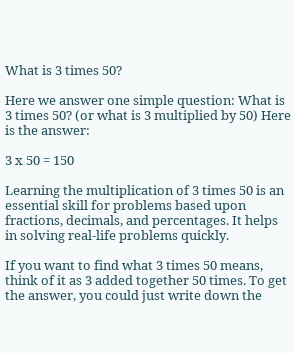What is 3 times 50?

Here we answer one simple question: What is 3 times 50? (or what is 3 multiplied by 50) Here is the answer:

3 x 50 = 150

Learning the multiplication of 3 times 50 is an essential skill for problems based upon fractions, decimals, and percentages. It helps in solving real-life problems quickly.

If you want to find what 3 times 50 means, think of it as 3 added together 50 times. To get the answer, you could just write down the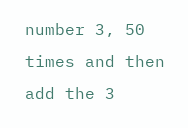number 3, 50 times and then add the 3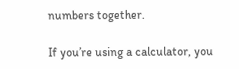numbers together.

If you’re using a calculator, you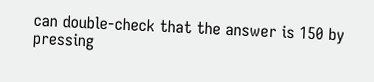can double-check that the answer is 150 by pressing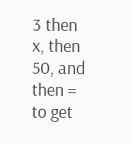3 then x, then 50, and then = to get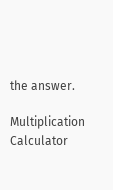the answer.

Multiplication Calculator